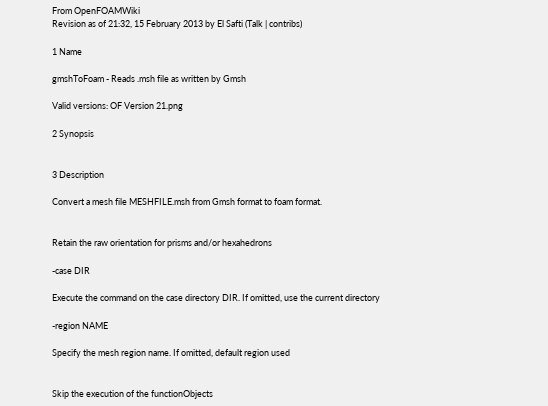From OpenFOAMWiki
Revision as of 21:32, 15 February 2013 by El Safti (Talk | contribs)

1 Name

gmshToFoam - Reads .msh file as written by Gmsh

Valid versions: OF Version 21.png

2 Synopsis


3 Description

Convert a mesh file MESHFILE.msh from Gmsh format to foam format.


Retain the raw orientation for prisms and/or hexahedrons

-case DIR

Execute the command on the case directory DIR. If omitted, use the current directory

-region NAME

Specify the mesh region name. If omitted, default region used


Skip the execution of the functionObjects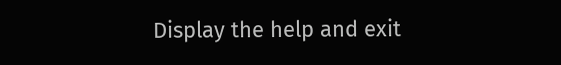Display the help and exit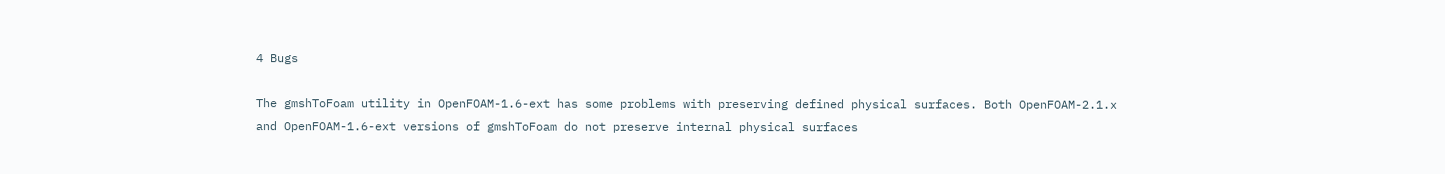4 Bugs

The gmshToFoam utility in OpenFOAM-1.6-ext has some problems with preserving defined physical surfaces. Both OpenFOAM-2.1.x and OpenFOAM-1.6-ext versions of gmshToFoam do not preserve internal physical surfaces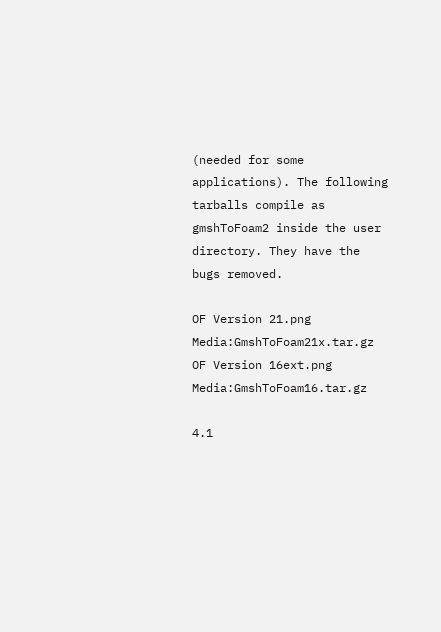(needed for some applications). The following tarballs compile as gmshToFoam2 inside the user directory. They have the bugs removed.

OF Version 21.png Media:GmshToFoam21x.tar.gz
OF Version 16ext.png Media:GmshToFoam16.tar.gz

4.1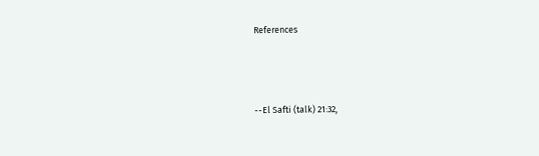References



--El Safti (talk) 21:32,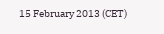15 February 2013 (CET)